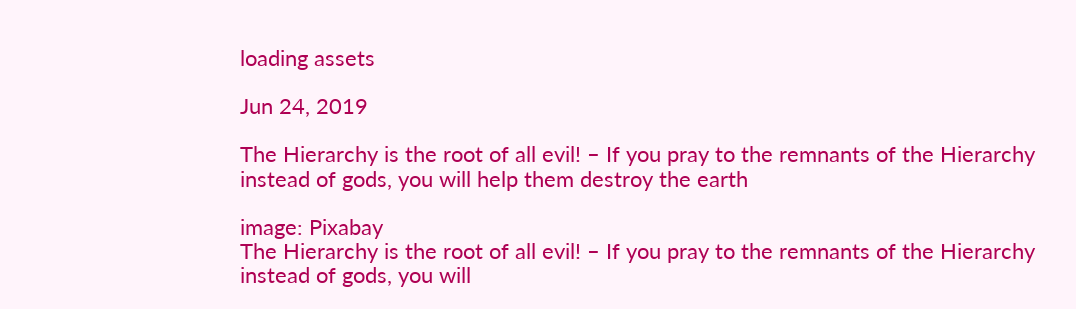loading assets

Jun 24, 2019

The Hierarchy is the root of all evil! – If you pray to the remnants of the Hierarchy instead of gods, you will help them destroy the earth

image: Pixabay
The Hierarchy is the root of all evil! – If you pray to the remnants of the Hierarchy instead of gods, you will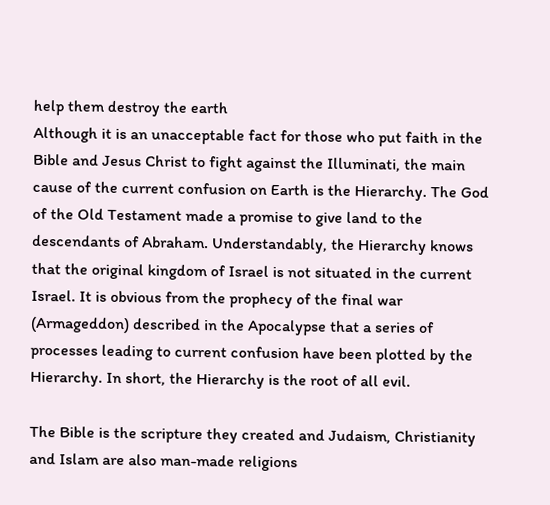help them destroy the earth
Although it is an unacceptable fact for those who put faith in the Bible and Jesus Christ to fight against the Illuminati, the main cause of the current confusion on Earth is the Hierarchy. The God of the Old Testament made a promise to give land to the descendants of Abraham. Understandably, the Hierarchy knows that the original kingdom of Israel is not situated in the current Israel. It is obvious from the prophecy of the final war (Armageddon) described in the Apocalypse that a series of processes leading to current confusion have been plotted by the Hierarchy. In short, the Hierarchy is the root of all evil.

The Bible is the scripture they created and Judaism, Christianity and Islam are also man-made religions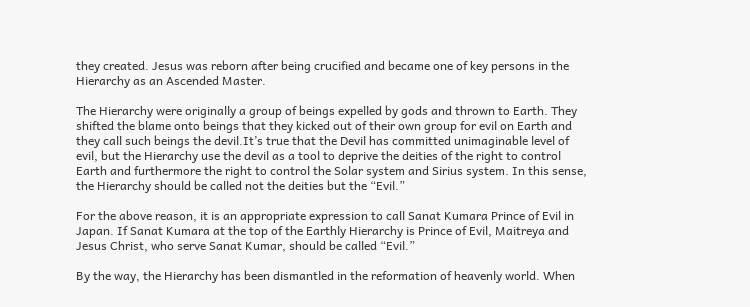they created. Jesus was reborn after being crucified and became one of key persons in the Hierarchy as an Ascended Master.

The Hierarchy were originally a group of beings expelled by gods and thrown to Earth. They shifted the blame onto beings that they kicked out of their own group for evil on Earth and they call such beings the devil.It’s true that the Devil has committed unimaginable level of evil, but the Hierarchy use the devil as a tool to deprive the deities of the right to control Earth and furthermore the right to control the Solar system and Sirius system. In this sense, the Hierarchy should be called not the deities but the “Evil.”

For the above reason, it is an appropriate expression to call Sanat Kumara Prince of Evil in Japan. If Sanat Kumara at the top of the Earthly Hierarchy is Prince of Evil, Maitreya and Jesus Christ, who serve Sanat Kumar, should be called “Evil.”

By the way, the Hierarchy has been dismantled in the reformation of heavenly world. When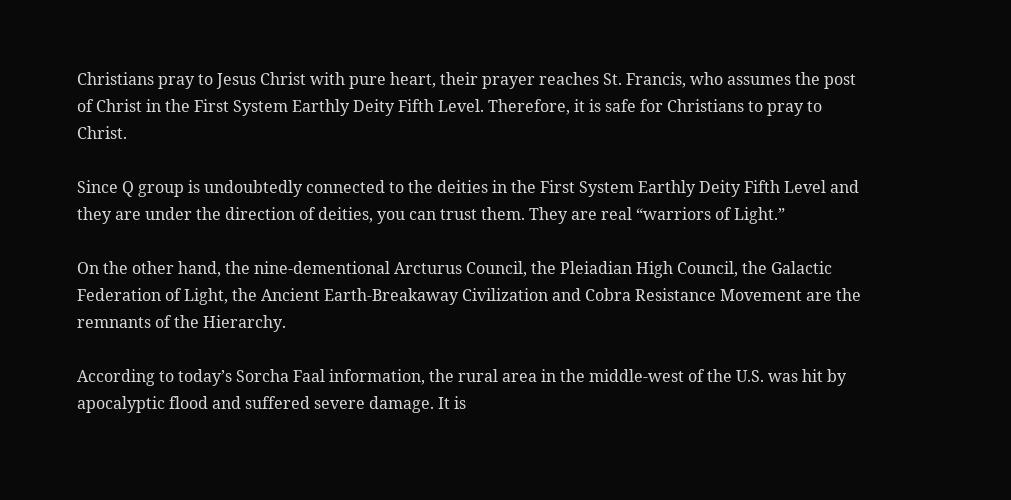Christians pray to Jesus Christ with pure heart, their prayer reaches St. Francis, who assumes the post of Christ in the First System Earthly Deity Fifth Level. Therefore, it is safe for Christians to pray to Christ.

Since Q group is undoubtedly connected to the deities in the First System Earthly Deity Fifth Level and they are under the direction of deities, you can trust them. They are real “warriors of Light.”

On the other hand, the nine-dementional Arcturus Council, the Pleiadian High Council, the Galactic Federation of Light, the Ancient Earth-Breakaway Civilization and Cobra Resistance Movement are the remnants of the Hierarchy.

According to today’s Sorcha Faal information, the rural area in the middle-west of the U.S. was hit by apocalyptic flood and suffered severe damage. It is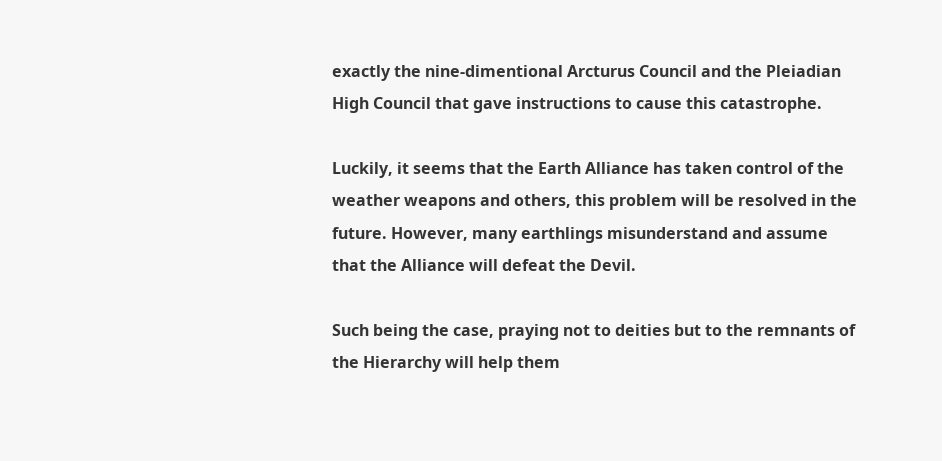exactly the nine-dimentional Arcturus Council and the Pleiadian High Council that gave instructions to cause this catastrophe.

Luckily, it seems that the Earth Alliance has taken control of the weather weapons and others, this problem will be resolved in the future. However, many earthlings misunderstand and assume that the Alliance will defeat the Devil.

Such being the case, praying not to deities but to the remnants of the Hierarchy will help them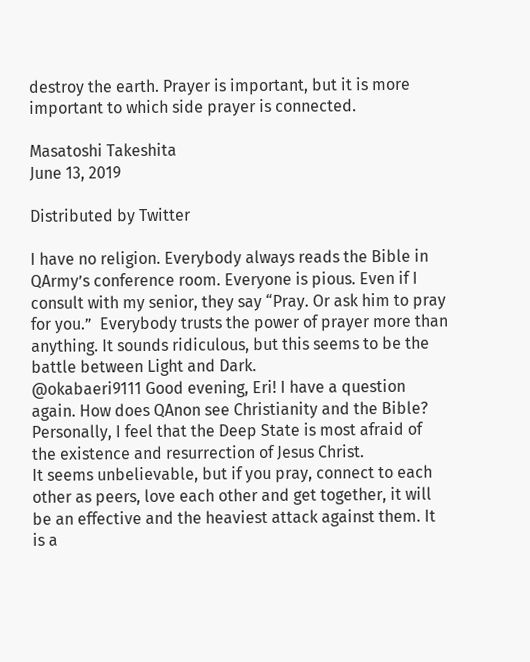destroy the earth. Prayer is important, but it is more important to which side prayer is connected.

Masatoshi Takeshita
June 13, 2019

Distributed by Twitter

I have no religion. Everybody always reads the Bible in QArmy’s conference room. Everyone is pious. Even if I consult with my senior, they say “Pray. Or ask him to pray for you.”  Everybody trusts the power of prayer more than anything. It sounds ridiculous, but this seems to be the battle between Light and Dark.
@okabaeri9111 Good evening, Eri! I have a question again. How does QAnon see Christianity and the Bible? Personally, I feel that the Deep State is most afraid of the existence and resurrection of Jesus Christ.
It seems unbelievable, but if you pray, connect to each other as peers, love each other and get together, it will be an effective and the heaviest attack against them. It is a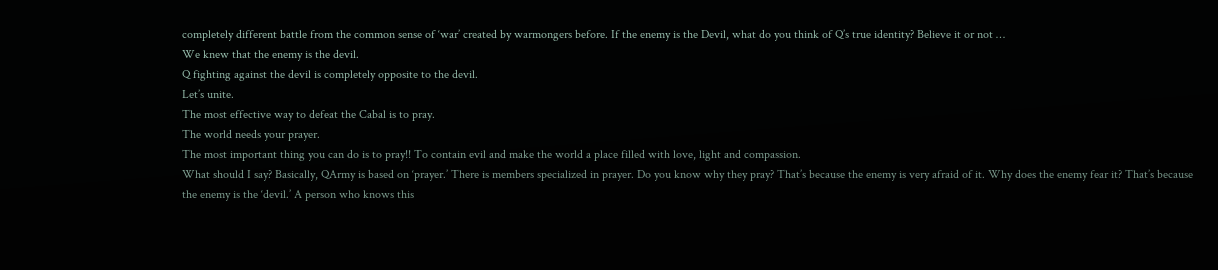completely different battle from the common sense of ‘war’ created by warmongers before. If the enemy is the Devil, what do you think of Q’s true identity? Believe it or not …
We knew that the enemy is the devil.
Q fighting against the devil is completely opposite to the devil.
Let’s unite.
The most effective way to defeat the Cabal is to pray.
The world needs your prayer.
The most important thing you can do is to pray!! To contain evil and make the world a place filled with love, light and compassion.
What should I say? Basically, QArmy is based on ‘prayer.’ There is members specialized in prayer. Do you know why they pray? That’s because the enemy is very afraid of it. Why does the enemy fear it? That’s because the enemy is the ‘devil.’ A person who knows this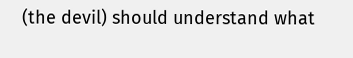(the devil) should understand what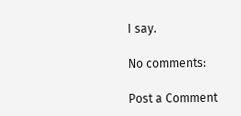I say.

No comments:

Post a Comment